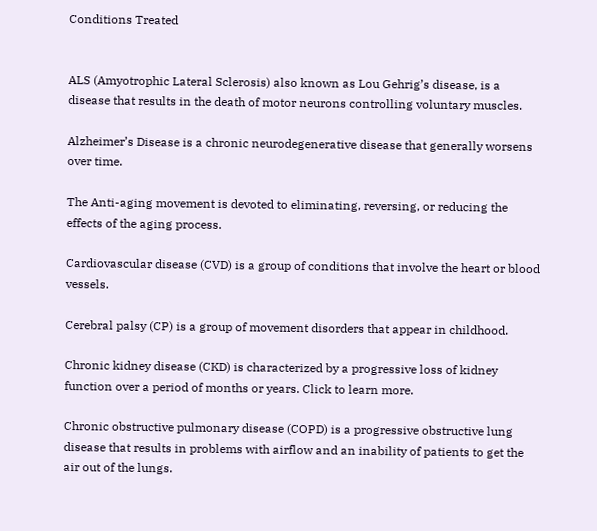Conditions Treated


ALS (Amyotrophic Lateral Sclerosis) also known as Lou Gehrig’s disease, is a disease that results in the death of motor neurons controlling voluntary muscles.

Alzheimer’s Disease is a chronic neurodegenerative disease that generally worsens over time.

The Anti-aging movement is devoted to eliminating, reversing, or reducing the effects of the aging process.

Cardiovascular disease (CVD) is a group of conditions that involve the heart or blood vessels.

Cerebral palsy (CP) is a group of movement disorders that appear in childhood.

Chronic kidney disease (CKD) is characterized by a progressive loss of kidney function over a period of months or years. Click to learn more.

Chronic obstructive pulmonary disease (COPD) is a progressive obstructive lung disease that results in problems with airflow and an inability of patients to get the air out of the lungs.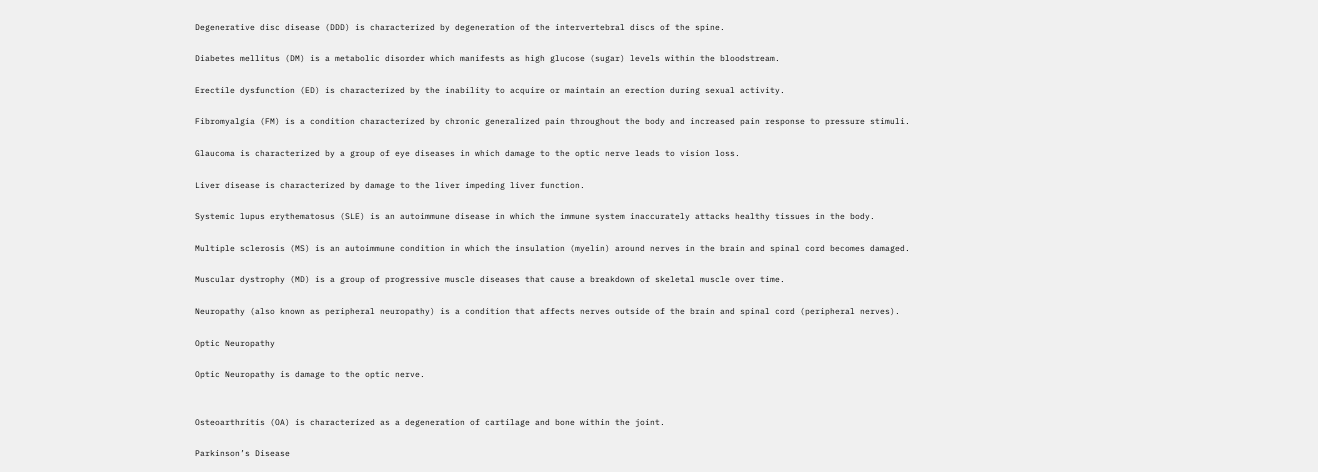Degenerative disc disease (DDD) is characterized by degeneration of the intervertebral discs of the spine.

Diabetes mellitus (DM) is a metabolic disorder which manifests as high glucose (sugar) levels within the bloodstream.

Erectile dysfunction (ED) is characterized by the inability to acquire or maintain an erection during sexual activity.

Fibromyalgia (FM) is a condition characterized by chronic generalized pain throughout the body and increased pain response to pressure stimuli.

Glaucoma is characterized by a group of eye diseases in which damage to the optic nerve leads to vision loss.

Liver disease is characterized by damage to the liver impeding liver function.

Systemic lupus erythematosus (SLE) is an autoimmune disease in which the immune system inaccurately attacks healthy tissues in the body.

Multiple sclerosis (MS) is an autoimmune condition in which the insulation (myelin) around nerves in the brain and spinal cord becomes damaged.

Muscular dystrophy (MD) is a group of progressive muscle diseases that cause a breakdown of skeletal muscle over time.

Neuropathy (also known as peripheral neuropathy) is a condition that affects nerves outside of the brain and spinal cord (peripheral nerves).

Optic Neuropathy

Optic Neuropathy is damage to the optic nerve.


Osteoarthritis (OA) is characterized as a degeneration of cartilage and bone within the joint.

Parkinson’s Disease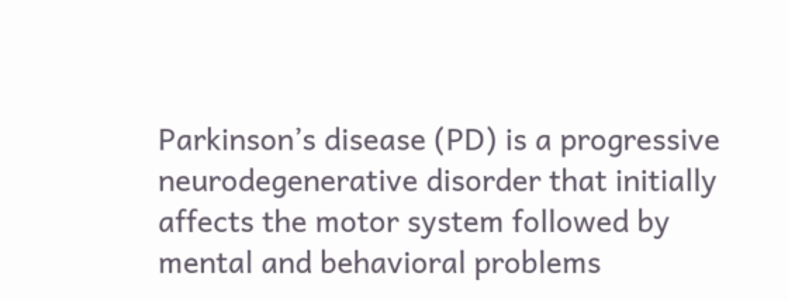Parkinson’s disease (PD) is a progressive neurodegenerative disorder that initially affects the motor system followed by mental and behavioral problems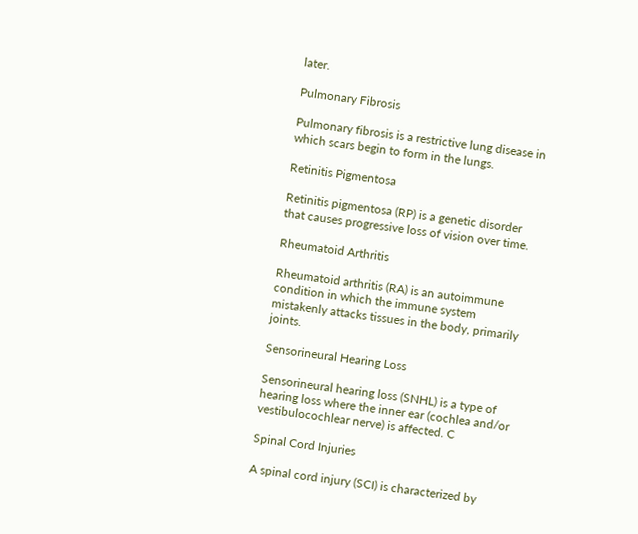later.

Pulmonary Fibrosis

Pulmonary fibrosis is a restrictive lung disease in which scars begin to form in the lungs.

Retinitis Pigmentosa

Retinitis pigmentosa (RP) is a genetic disorder that causes progressive loss of vision over time.

Rheumatoid Arthritis

Rheumatoid arthritis (RA) is an autoimmune condition in which the immune system mistakenly attacks tissues in the body, primarily joints.

Sensorineural Hearing Loss

Sensorineural hearing loss (SNHL) is a type of hearing loss where the inner ear (cochlea and/or vestibulocochlear nerve) is affected. C

Spinal Cord Injuries

A spinal cord injury (SCI) is characterized by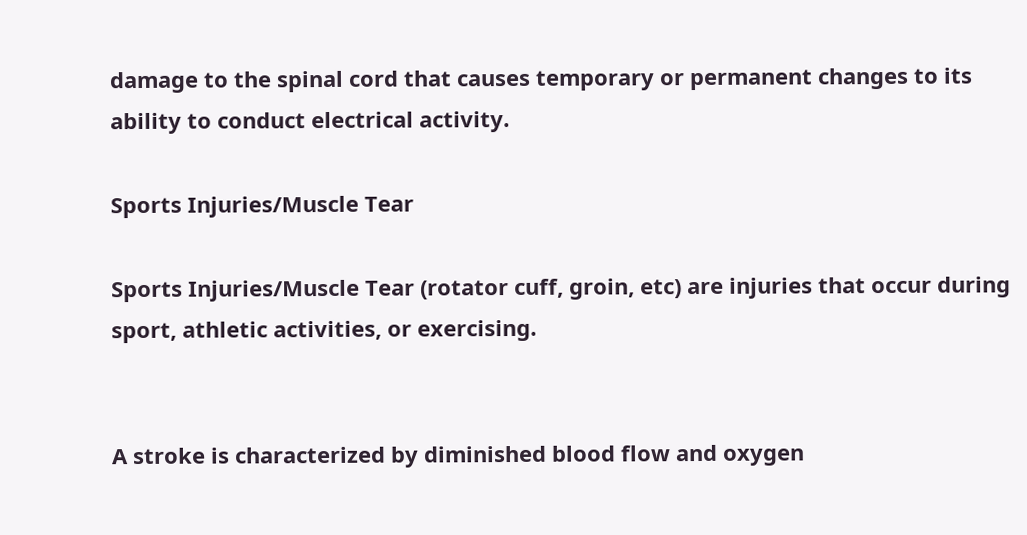damage to the spinal cord that causes temporary or permanent changes to its ability to conduct electrical activity.

Sports Injuries/Muscle Tear

Sports Injuries/Muscle Tear (rotator cuff, groin, etc) are injuries that occur during sport, athletic activities, or exercising.


A stroke is characterized by diminished blood flow and oxygen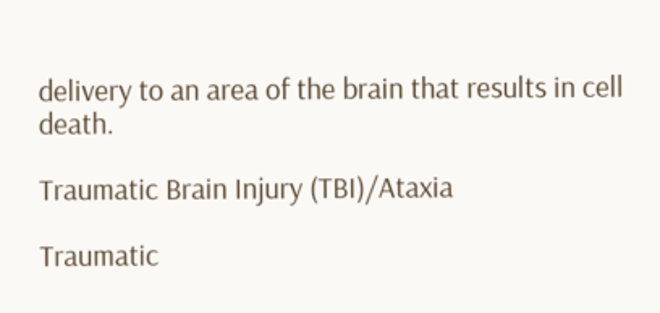delivery to an area of the brain that results in cell death.

Traumatic Brain Injury (TBI)/Ataxia

Traumatic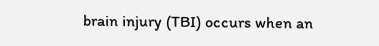brain injury (TBI) occurs when an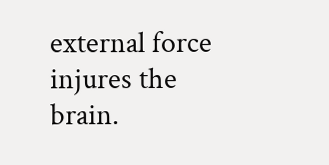external force injures the brain.